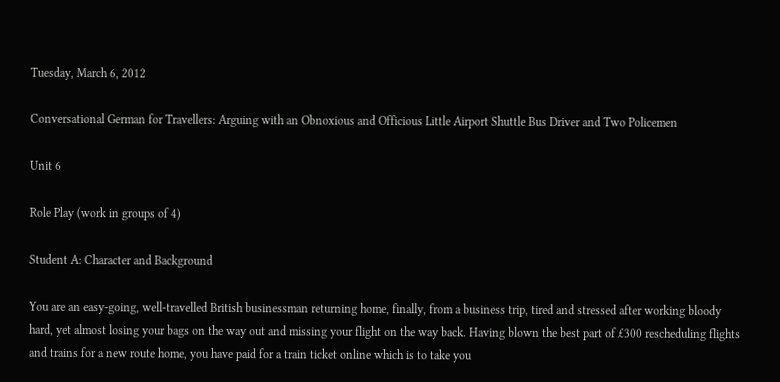Tuesday, March 6, 2012

Conversational German for Travellers: Arguing with an Obnoxious and Officious Little Airport Shuttle Bus Driver and Two Policemen

Unit 6

Role Play (work in groups of 4)

Student A: Character and Background

You are an easy-going, well-travelled British businessman returning home, finally, from a business trip, tired and stressed after working bloody hard, yet almost losing your bags on the way out and missing your flight on the way back. Having blown the best part of £300 rescheduling flights and trains for a new route home, you have paid for a train ticket online which is to take you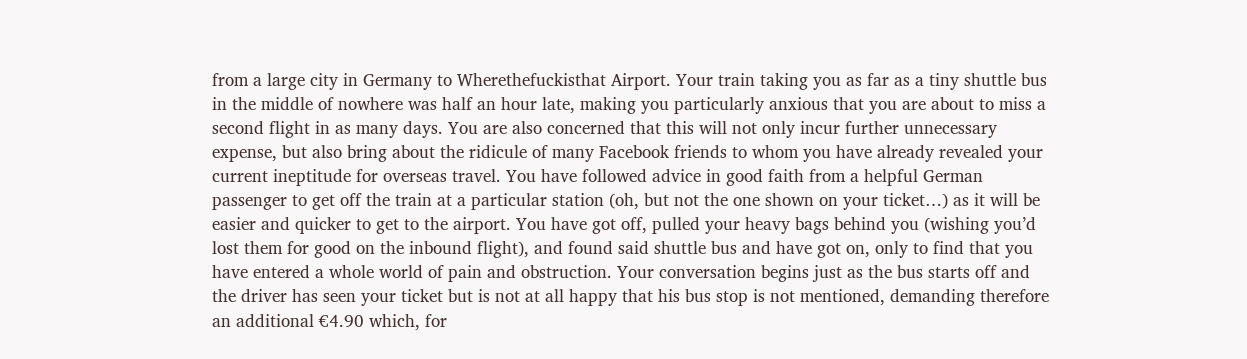from a large city in Germany to Wherethefuckisthat Airport. Your train taking you as far as a tiny shuttle bus in the middle of nowhere was half an hour late, making you particularly anxious that you are about to miss a second flight in as many days. You are also concerned that this will not only incur further unnecessary expense, but also bring about the ridicule of many Facebook friends to whom you have already revealed your current ineptitude for overseas travel. You have followed advice in good faith from a helpful German passenger to get off the train at a particular station (oh, but not the one shown on your ticket…) as it will be easier and quicker to get to the airport. You have got off, pulled your heavy bags behind you (wishing you’d lost them for good on the inbound flight), and found said shuttle bus and have got on, only to find that you have entered a whole world of pain and obstruction. Your conversation begins just as the bus starts off and the driver has seen your ticket but is not at all happy that his bus stop is not mentioned, demanding therefore an additional €4.90 which, for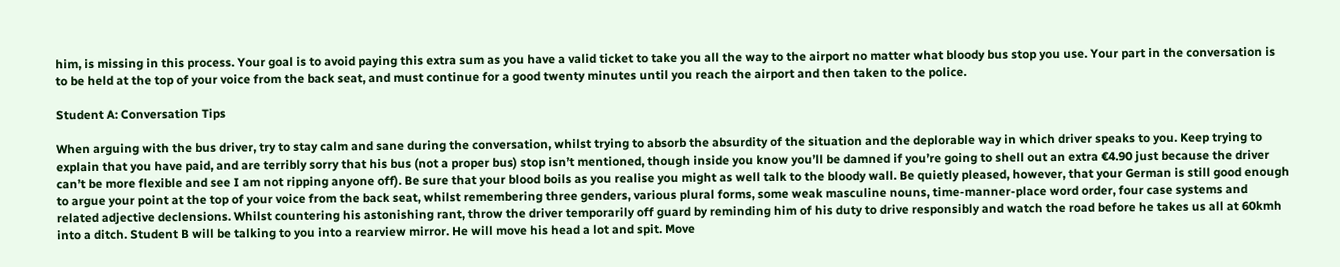him, is missing in this process. Your goal is to avoid paying this extra sum as you have a valid ticket to take you all the way to the airport no matter what bloody bus stop you use. Your part in the conversation is to be held at the top of your voice from the back seat, and must continue for a good twenty minutes until you reach the airport and then taken to the police.

Student A: Conversation Tips

When arguing with the bus driver, try to stay calm and sane during the conversation, whilst trying to absorb the absurdity of the situation and the deplorable way in which driver speaks to you. Keep trying to explain that you have paid, and are terribly sorry that his bus (not a proper bus) stop isn’t mentioned, though inside you know you’ll be damned if you’re going to shell out an extra €4.90 just because the driver can’t be more flexible and see I am not ripping anyone off). Be sure that your blood boils as you realise you might as well talk to the bloody wall. Be quietly pleased, however, that your German is still good enough to argue your point at the top of your voice from the back seat, whilst remembering three genders, various plural forms, some weak masculine nouns, time-manner-place word order, four case systems and related adjective declensions. Whilst countering his astonishing rant, throw the driver temporarily off guard by reminding him of his duty to drive responsibly and watch the road before he takes us all at 60kmh into a ditch. Student B will be talking to you into a rearview mirror. He will move his head a lot and spit. Move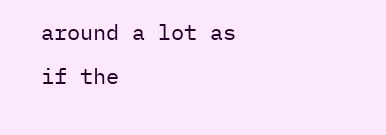around a lot as if the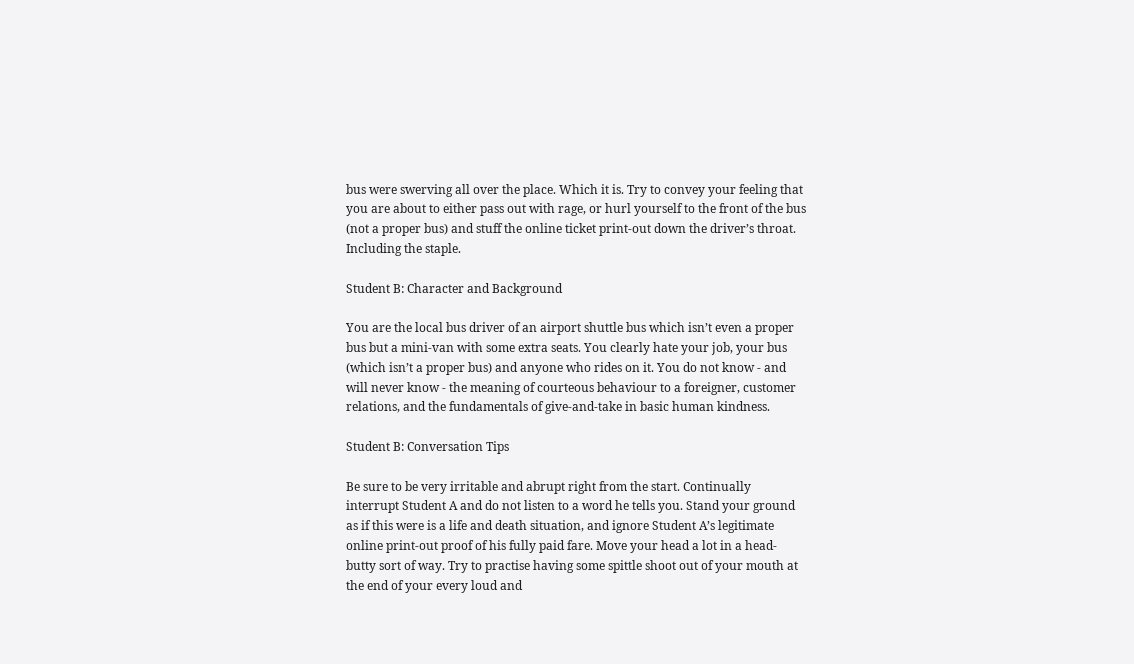bus were swerving all over the place. Which it is. Try to convey your feeling that you are about to either pass out with rage, or hurl yourself to the front of the bus (not a proper bus) and stuff the online ticket print-out down the driver’s throat. Including the staple.

Student B: Character and Background

You are the local bus driver of an airport shuttle bus which isn’t even a proper bus but a mini-van with some extra seats. You clearly hate your job, your bus (which isn’t a proper bus) and anyone who rides on it. You do not know - and will never know - the meaning of courteous behaviour to a foreigner, customer relations, and the fundamentals of give-and-take in basic human kindness.

Student B: Conversation Tips

Be sure to be very irritable and abrupt right from the start. Continually interrupt Student A and do not listen to a word he tells you. Stand your ground as if this were is a life and death situation, and ignore Student A’s legitimate online print-out proof of his fully paid fare. Move your head a lot in a head-butty sort of way. Try to practise having some spittle shoot out of your mouth at the end of your every loud and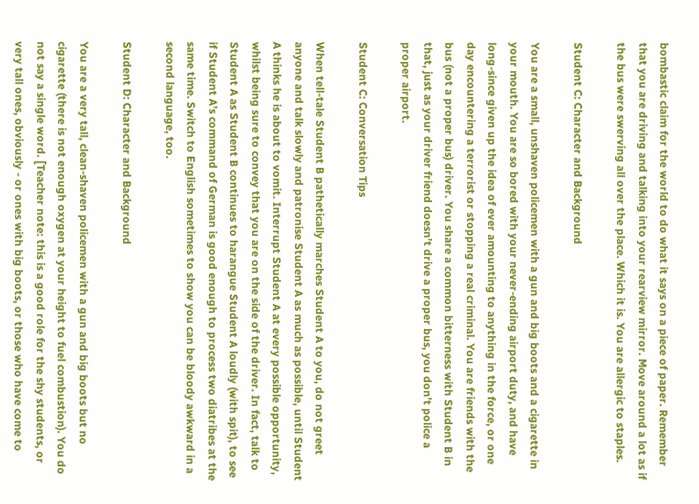bombastic claim for the world to do what it says on a piece of paper. Remember that you are driving and talking into your rearview mirror. Move around a lot as if the bus were swerving all over the place. Which it is. You are allergic to staples.

Student C: Character and Background

You are a small, unshaven policemen with a gun and big boots and a cigarette in your mouth. You are so bored with your never-ending airport duty, and have long-since given up the idea of ever amounting to anything in the force, or one day encountering a terrorist or stopping a real criminal. You are friends with the bus (not a proper bus) driver. You share a common bitterness with Student B in that, just as your driver friend doesn’t drive a proper bus, you don’t police a proper airport.

Student C: Conversation Tips

When tell-tale Student B pathetically marches Student A to you, do not greet anyone and talk slowly and patronise Student A as much as possible, until Student A thinks he is about to vomit. Interrupt Student A at every possible opportunity, whilst being sure to convey that you are on the side of the driver. In fact, talk to Student A as Student B continues to harangue Student A loudly (with spit), to see if Student A’s command of German is good enough to process two diatribes at the same time. Switch to English sometimes to show you can be bloody awkward in a second language, too.

Student D: Character and Background

You are a very tall, clean-shaven policemen with a gun and big boots but no cigarette (there is not enough oxygen at your height to fuel combustion). You do not say a single word. [Teacher note: this is a good role for the shy students, or very tall ones, obviously - or ones with big boots, or those who have come to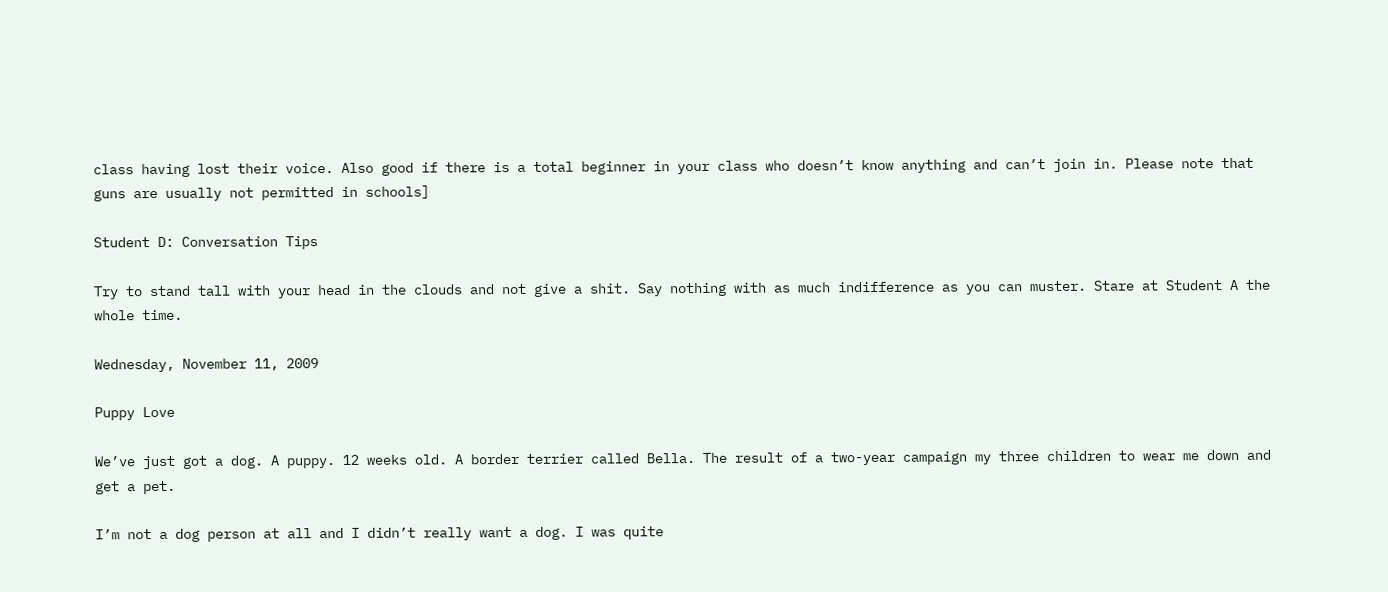class having lost their voice. Also good if there is a total beginner in your class who doesn’t know anything and can’t join in. Please note that guns are usually not permitted in schools]

Student D: Conversation Tips

Try to stand tall with your head in the clouds and not give a shit. Say nothing with as much indifference as you can muster. Stare at Student A the whole time.

Wednesday, November 11, 2009

Puppy Love

We’ve just got a dog. A puppy. 12 weeks old. A border terrier called Bella. The result of a two-year campaign my three children to wear me down and get a pet.

I’m not a dog person at all and I didn’t really want a dog. I was quite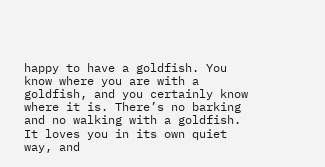happy to have a goldfish. You know where you are with a goldfish, and you certainly know where it is. There’s no barking and no walking with a goldfish. It loves you in its own quiet way, and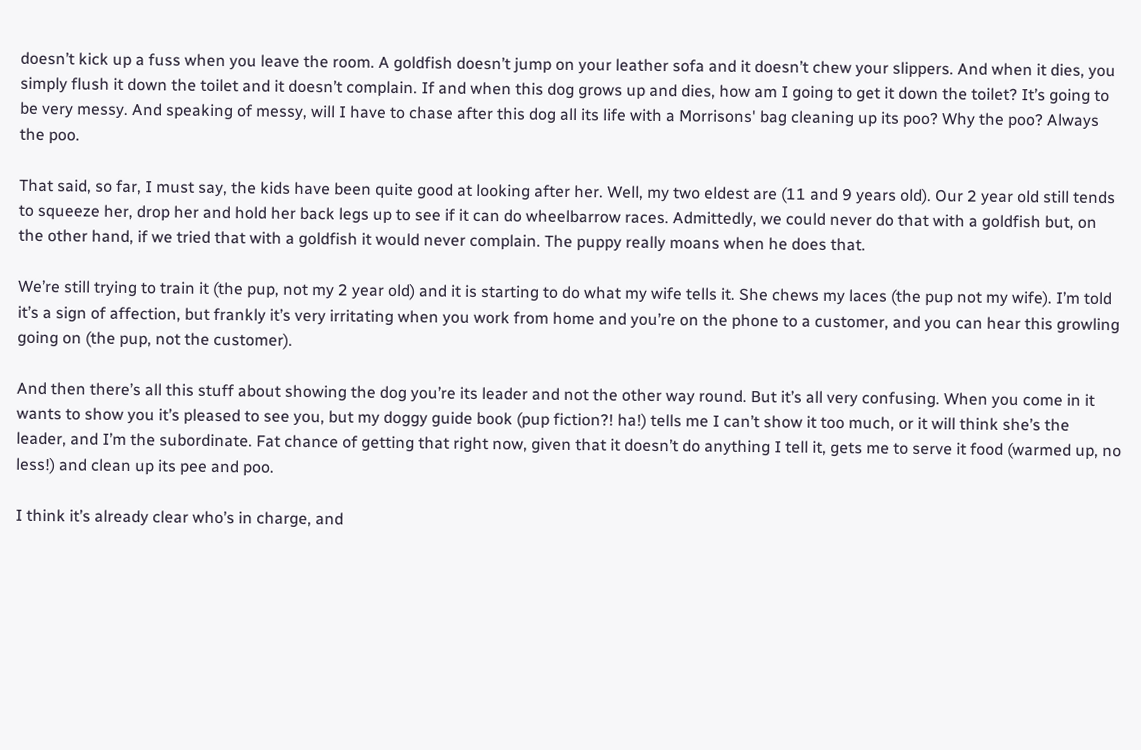doesn’t kick up a fuss when you leave the room. A goldfish doesn’t jump on your leather sofa and it doesn’t chew your slippers. And when it dies, you simply flush it down the toilet and it doesn’t complain. If and when this dog grows up and dies, how am I going to get it down the toilet? It’s going to be very messy. And speaking of messy, will I have to chase after this dog all its life with a Morrisons' bag cleaning up its poo? Why the poo? Always the poo.

That said, so far, I must say, the kids have been quite good at looking after her. Well, my two eldest are (11 and 9 years old). Our 2 year old still tends to squeeze her, drop her and hold her back legs up to see if it can do wheelbarrow races. Admittedly, we could never do that with a goldfish but, on the other hand, if we tried that with a goldfish it would never complain. The puppy really moans when he does that.

We’re still trying to train it (the pup, not my 2 year old) and it is starting to do what my wife tells it. She chews my laces (the pup not my wife). I’m told it’s a sign of affection, but frankly it’s very irritating when you work from home and you’re on the phone to a customer, and you can hear this growling going on (the pup, not the customer).

And then there’s all this stuff about showing the dog you’re its leader and not the other way round. But it’s all very confusing. When you come in it wants to show you it’s pleased to see you, but my doggy guide book (pup fiction?! ha!) tells me I can’t show it too much, or it will think she’s the leader, and I’m the subordinate. Fat chance of getting that right now, given that it doesn’t do anything I tell it, gets me to serve it food (warmed up, no less!) and clean up its pee and poo.

I think it’s already clear who’s in charge, and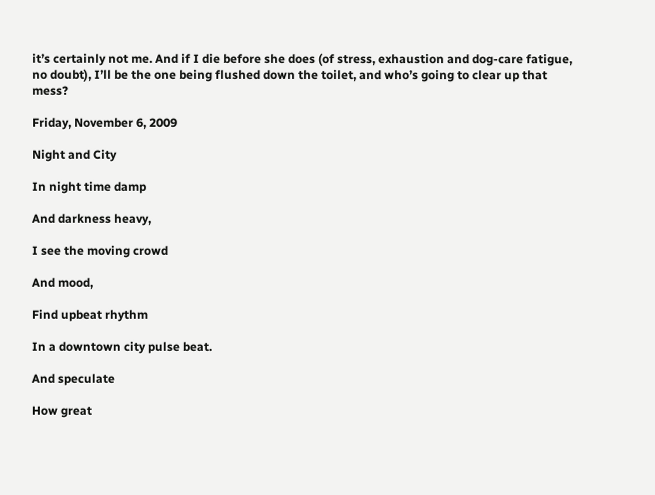it’s certainly not me. And if I die before she does (of stress, exhaustion and dog-care fatigue, no doubt), I’ll be the one being flushed down the toilet, and who’s going to clear up that mess?

Friday, November 6, 2009

Night and City

In night time damp

And darkness heavy,

I see the moving crowd

And mood,

Find upbeat rhythm

In a downtown city pulse beat.

And speculate

How great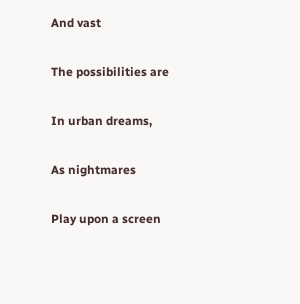And vast

The possibilities are

In urban dreams,

As nightmares

Play upon a screen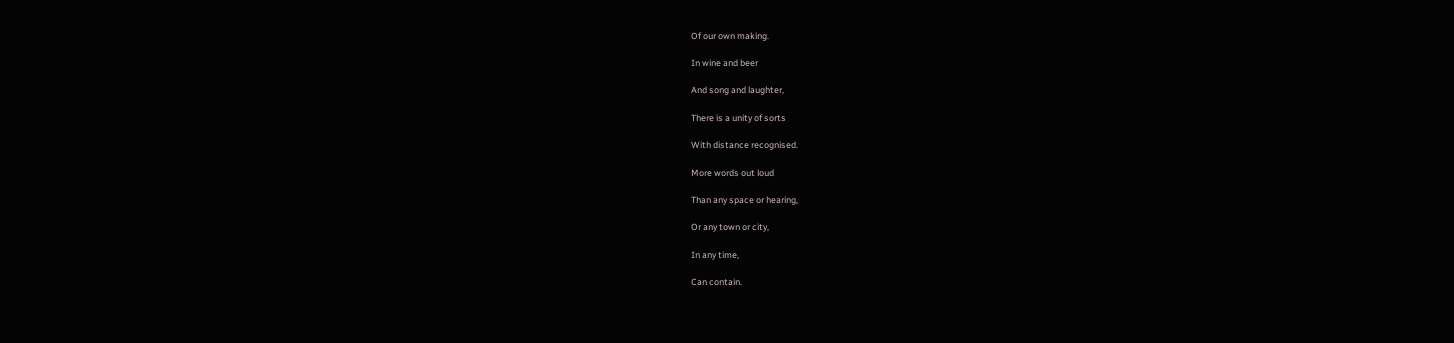Of our own making.

In wine and beer

And song and laughter,

There is a unity of sorts

With distance recognised.

More words out loud

Than any space or hearing,

Or any town or city,

In any time,

Can contain.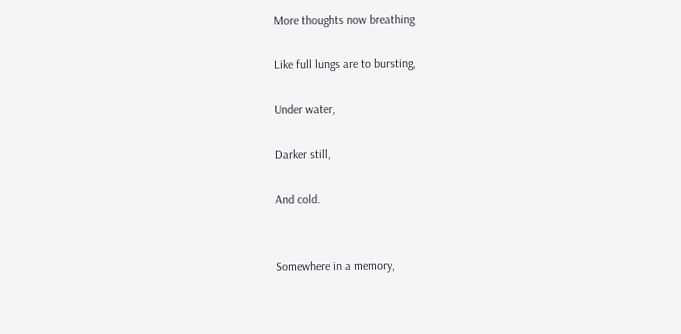More thoughts now breathing

Like full lungs are to bursting,

Under water,

Darker still,

And cold.


Somewhere in a memory,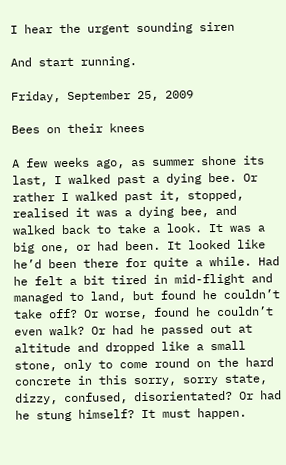I hear the urgent sounding siren

And start running.

Friday, September 25, 2009

Bees on their knees

A few weeks ago, as summer shone its last, I walked past a dying bee. Or rather I walked past it, stopped, realised it was a dying bee, and walked back to take a look. It was a big one, or had been. It looked like he’d been there for quite a while. Had he felt a bit tired in mid-flight and managed to land, but found he couldn’t take off? Or worse, found he couldn’t even walk? Or had he passed out at altitude and dropped like a small stone, only to come round on the hard concrete in this sorry, sorry state, dizzy, confused, disorientated? Or had he stung himself? It must happen.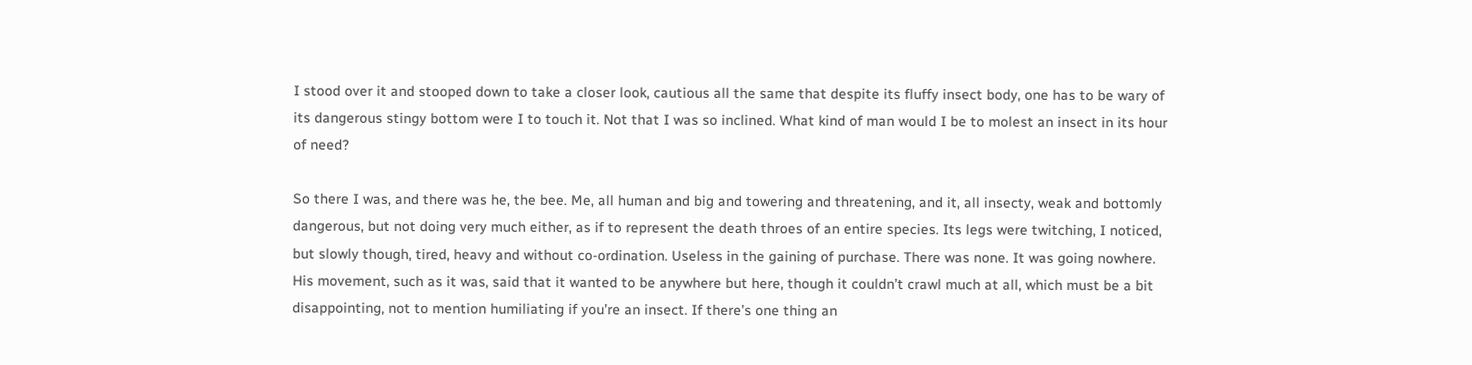I stood over it and stooped down to take a closer look, cautious all the same that despite its fluffy insect body, one has to be wary of its dangerous stingy bottom were I to touch it. Not that I was so inclined. What kind of man would I be to molest an insect in its hour of need?

So there I was, and there was he, the bee. Me, all human and big and towering and threatening, and it, all insecty, weak and bottomly dangerous, but not doing very much either, as if to represent the death throes of an entire species. Its legs were twitching, I noticed, but slowly though, tired, heavy and without co-ordination. Useless in the gaining of purchase. There was none. It was going nowhere. His movement, such as it was, said that it wanted to be anywhere but here, though it couldn’t crawl much at all, which must be a bit disappointing, not to mention humiliating if you’re an insect. If there’s one thing an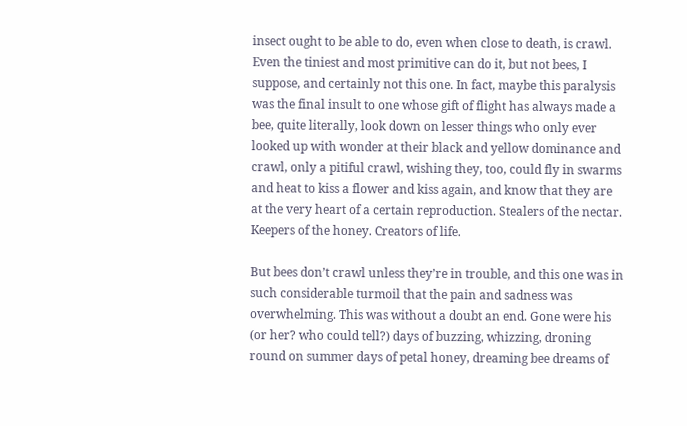insect ought to be able to do, even when close to death, is crawl. Even the tiniest and most primitive can do it, but not bees, I suppose, and certainly not this one. In fact, maybe this paralysis was the final insult to one whose gift of flight has always made a bee, quite literally, look down on lesser things who only ever looked up with wonder at their black and yellow dominance and crawl, only a pitiful crawl, wishing they, too, could fly in swarms and heat to kiss a flower and kiss again, and know that they are at the very heart of a certain reproduction. Stealers of the nectar. Keepers of the honey. Creators of life.

But bees don’t crawl unless they’re in trouble, and this one was in such considerable turmoil that the pain and sadness was overwhelming. This was without a doubt an end. Gone were his (or her? who could tell?) days of buzzing, whizzing, droning round on summer days of petal honey, dreaming bee dreams of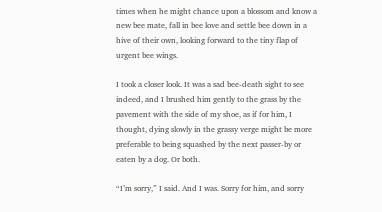times when he might chance upon a blossom and know a new bee mate, fall in bee love and settle bee down in a hive of their own, looking forward to the tiny flap of urgent bee wings.

I took a closer look. It was a sad bee-death sight to see indeed, and I brushed him gently to the grass by the pavement with the side of my shoe, as if for him, I thought, dying slowly in the grassy verge might be more preferable to being squashed by the next passer-by or eaten by a dog. Or both.

“I’m sorry,” I said. And I was. Sorry for him, and sorry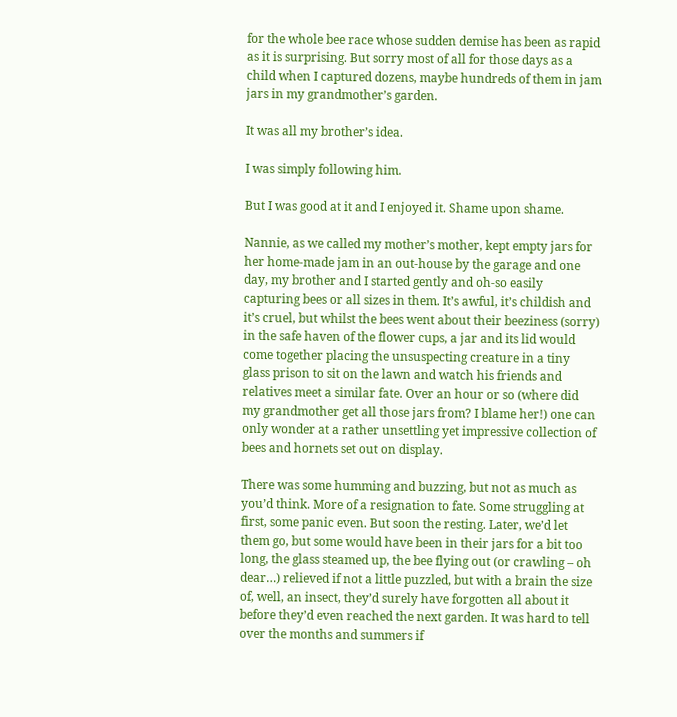for the whole bee race whose sudden demise has been as rapid as it is surprising. But sorry most of all for those days as a child when I captured dozens, maybe hundreds of them in jam jars in my grandmother’s garden.

It was all my brother’s idea.

I was simply following him.

But I was good at it and I enjoyed it. Shame upon shame.

Nannie, as we called my mother’s mother, kept empty jars for her home-made jam in an out-house by the garage and one day, my brother and I started gently and oh-so easily capturing bees or all sizes in them. It’s awful, it’s childish and it’s cruel, but whilst the bees went about their beeziness (sorry) in the safe haven of the flower cups, a jar and its lid would come together placing the unsuspecting creature in a tiny glass prison to sit on the lawn and watch his friends and relatives meet a similar fate. Over an hour or so (where did my grandmother get all those jars from? I blame her!) one can only wonder at a rather unsettling yet impressive collection of bees and hornets set out on display.

There was some humming and buzzing, but not as much as you’d think. More of a resignation to fate. Some struggling at first, some panic even. But soon the resting. Later, we’d let them go, but some would have been in their jars for a bit too long, the glass steamed up, the bee flying out (or crawling – oh dear…) relieved if not a little puzzled, but with a brain the size of, well, an insect, they’d surely have forgotten all about it before they’d even reached the next garden. It was hard to tell over the months and summers if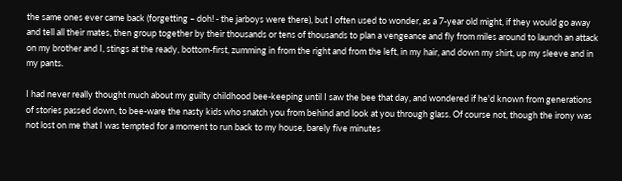the same ones ever came back (forgetting – doh! - the jarboys were there), but I often used to wonder, as a 7-year old might, if they would go away and tell all their mates, then group together by their thousands or tens of thousands to plan a vengeance and fly from miles around to launch an attack on my brother and I, stings at the ready, bottom-first, zumming in from the right and from the left, in my hair, and down my shirt, up my sleeve and in my pants.

I had never really thought much about my guilty childhood bee-keeping until I saw the bee that day, and wondered if he'd known from generations of stories passed down, to bee-ware the nasty kids who snatch you from behind and look at you through glass. Of course not, though the irony was not lost on me that I was tempted for a moment to run back to my house, barely five minutes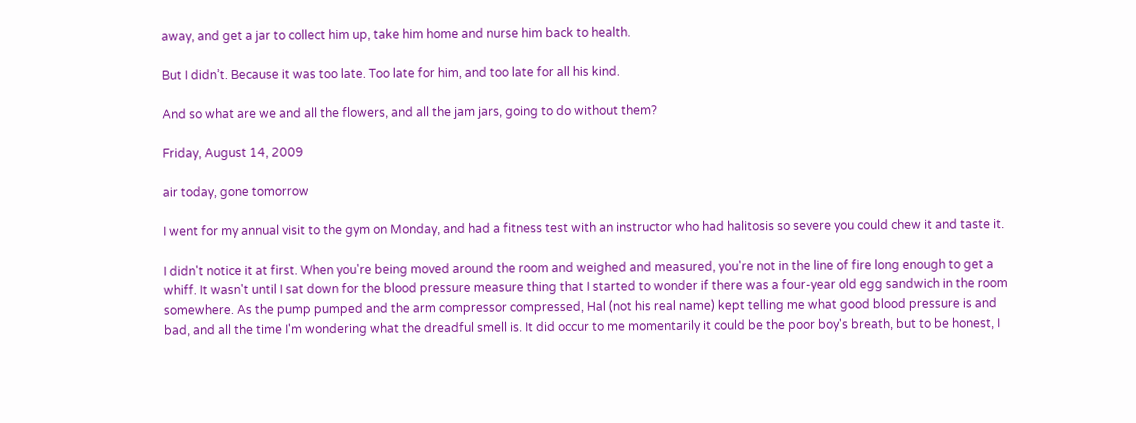away, and get a jar to collect him up, take him home and nurse him back to health.

But I didn’t. Because it was too late. Too late for him, and too late for all his kind.

And so what are we and all the flowers, and all the jam jars, going to do without them?

Friday, August 14, 2009

air today, gone tomorrow

I went for my annual visit to the gym on Monday, and had a fitness test with an instructor who had halitosis so severe you could chew it and taste it.

I didn't notice it at first. When you're being moved around the room and weighed and measured, you're not in the line of fire long enough to get a whiff. It wasn't until I sat down for the blood pressure measure thing that I started to wonder if there was a four-year old egg sandwich in the room somewhere. As the pump pumped and the arm compressor compressed, Hal (not his real name) kept telling me what good blood pressure is and bad, and all the time I'm wondering what the dreadful smell is. It did occur to me momentarily it could be the poor boy's breath, but to be honest, I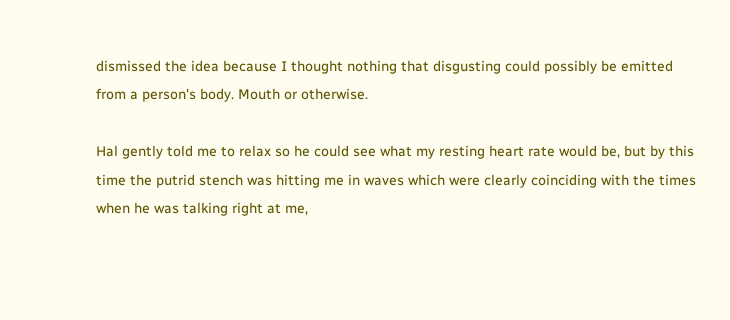dismissed the idea because I thought nothing that disgusting could possibly be emitted from a person's body. Mouth or otherwise.

Hal gently told me to relax so he could see what my resting heart rate would be, but by this time the putrid stench was hitting me in waves which were clearly coinciding with the times when he was talking right at me,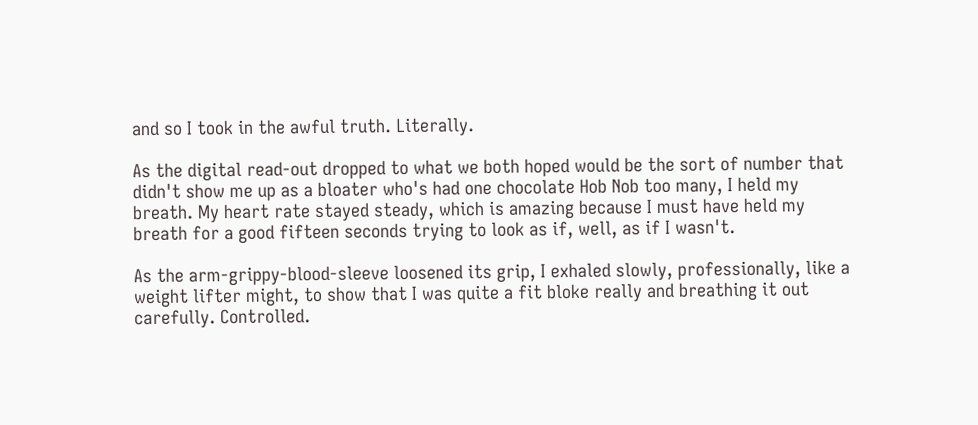and so I took in the awful truth. Literally.

As the digital read-out dropped to what we both hoped would be the sort of number that didn't show me up as a bloater who's had one chocolate Hob Nob too many, I held my breath. My heart rate stayed steady, which is amazing because I must have held my breath for a good fifteen seconds trying to look as if, well, as if I wasn't.

As the arm-grippy-blood-sleeve loosened its grip, I exhaled slowly, professionally, like a weight lifter might, to show that I was quite a fit bloke really and breathing it out carefully. Controlled.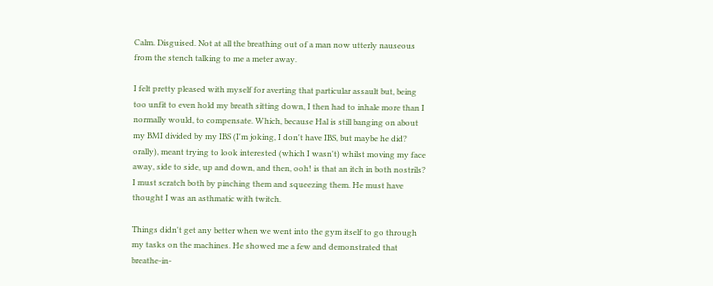Calm. Disguised. Not at all the breathing out of a man now utterly nauseous from the stench talking to me a meter away.

I felt pretty pleased with myself for averting that particular assault but, being too unfit to even hold my breath sitting down, I then had to inhale more than I normally would, to compensate. Which, because Hal is still banging on about my BMI divided by my IBS (I'm joking, I don't have IBS, but maybe he did? orally), meant trying to look interested (which I wasn't) whilst moving my face away, side to side, up and down, and then, ooh! is that an itch in both nostrils? I must scratch both by pinching them and squeezing them. He must have thought I was an asthmatic with twitch.

Things didn't get any better when we went into the gym itself to go through my tasks on the machines. He showed me a few and demonstrated that breathe-in-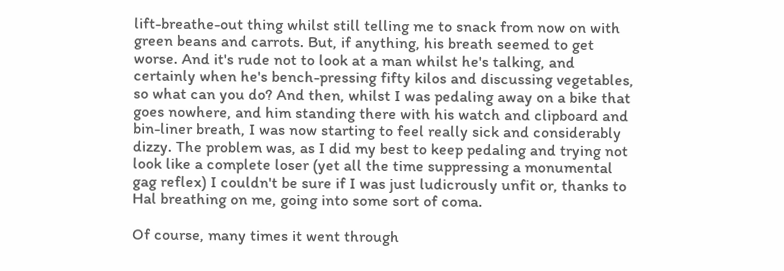lift-breathe-out thing whilst still telling me to snack from now on with green beans and carrots. But, if anything, his breath seemed to get worse. And it's rude not to look at a man whilst he's talking, and certainly when he's bench-pressing fifty kilos and discussing vegetables, so what can you do? And then, whilst I was pedaling away on a bike that goes nowhere, and him standing there with his watch and clipboard and bin-liner breath, I was now starting to feel really sick and considerably dizzy. The problem was, as I did my best to keep pedaling and trying not look like a complete loser (yet all the time suppressing a monumental gag reflex) I couldn't be sure if I was just ludicrously unfit or, thanks to Hal breathing on me, going into some sort of coma.

Of course, many times it went through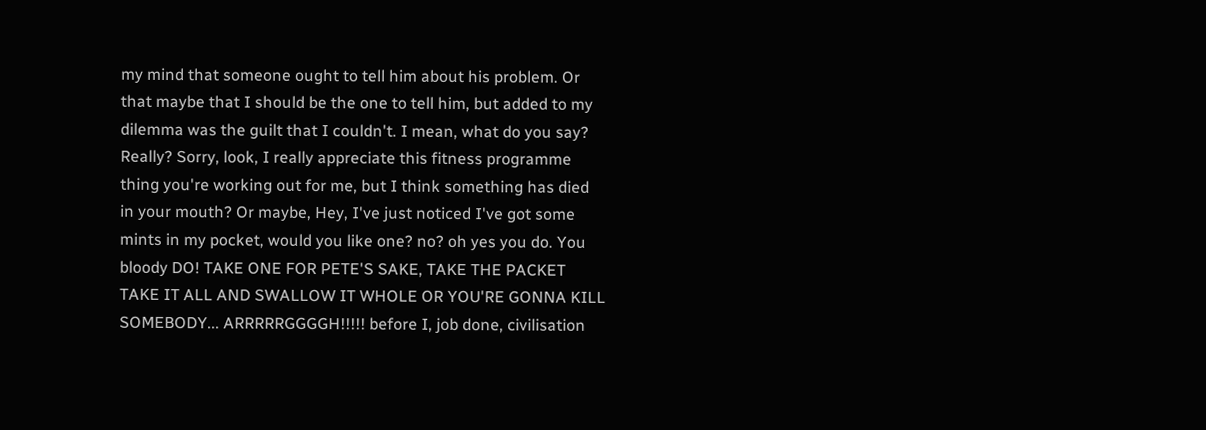my mind that someone ought to tell him about his problem. Or that maybe that I should be the one to tell him, but added to my dilemma was the guilt that I couldn't. I mean, what do you say? Really? Sorry, look, I really appreciate this fitness programme thing you're working out for me, but I think something has died in your mouth? Or maybe, Hey, I've just noticed I've got some mints in my pocket, would you like one? no? oh yes you do. You bloody DO! TAKE ONE FOR PETE'S SAKE, TAKE THE PACKET TAKE IT ALL AND SWALLOW IT WHOLE OR YOU'RE GONNA KILL SOMEBODY... ARRRRRGGGGH!!!!! before I, job done, civilisation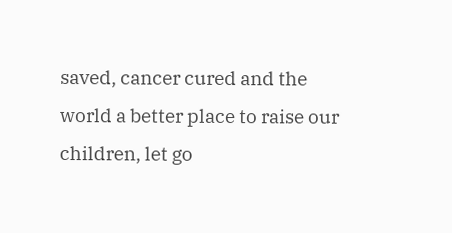saved, cancer cured and the world a better place to raise our children, let go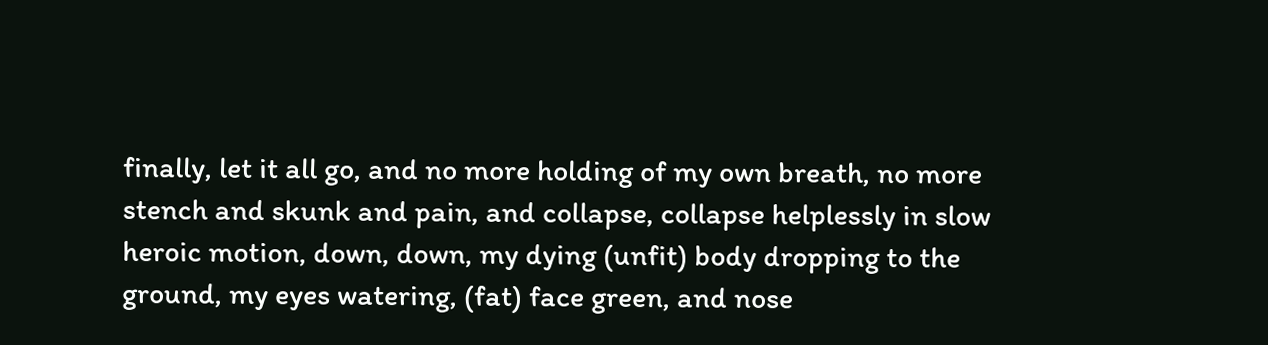finally, let it all go, and no more holding of my own breath, no more stench and skunk and pain, and collapse, collapse helplessly in slow heroic motion, down, down, my dying (unfit) body dropping to the ground, my eyes watering, (fat) face green, and nose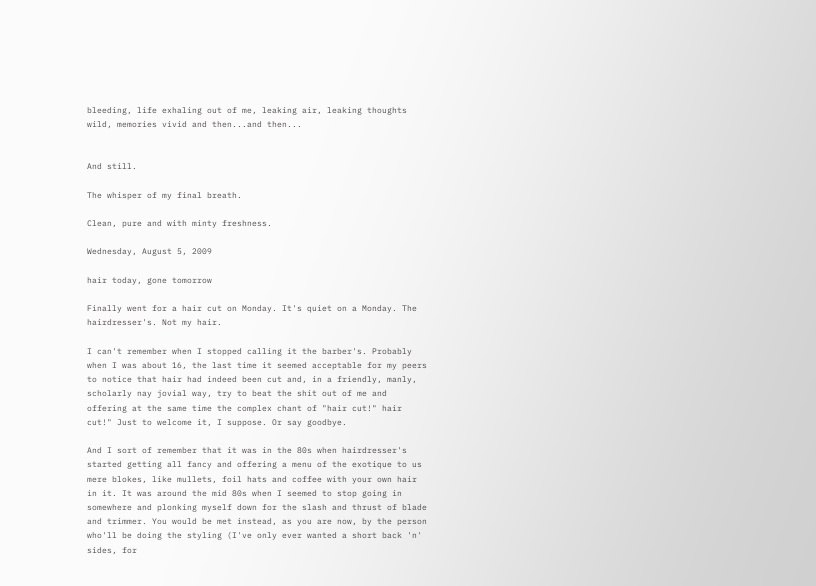bleeding, life exhaling out of me, leaking air, leaking thoughts wild, memories vivid and then...and then...


And still.

The whisper of my final breath.

Clean, pure and with minty freshness.

Wednesday, August 5, 2009

hair today, gone tomorrow

Finally went for a hair cut on Monday. It's quiet on a Monday. The hairdresser's. Not my hair.

I can't remember when I stopped calling it the barber's. Probably when I was about 16, the last time it seemed acceptable for my peers to notice that hair had indeed been cut and, in a friendly, manly, scholarly nay jovial way, try to beat the shit out of me and offering at the same time the complex chant of "hair cut!" hair cut!" Just to welcome it, I suppose. Or say goodbye.

And I sort of remember that it was in the 80s when hairdresser's started getting all fancy and offering a menu of the exotique to us mere blokes, like mullets, foil hats and coffee with your own hair in it. It was around the mid 80s when I seemed to stop going in somewhere and plonking myself down for the slash and thrust of blade and trimmer. You would be met instead, as you are now, by the person who'll be doing the styling (I've only ever wanted a short back 'n' sides, for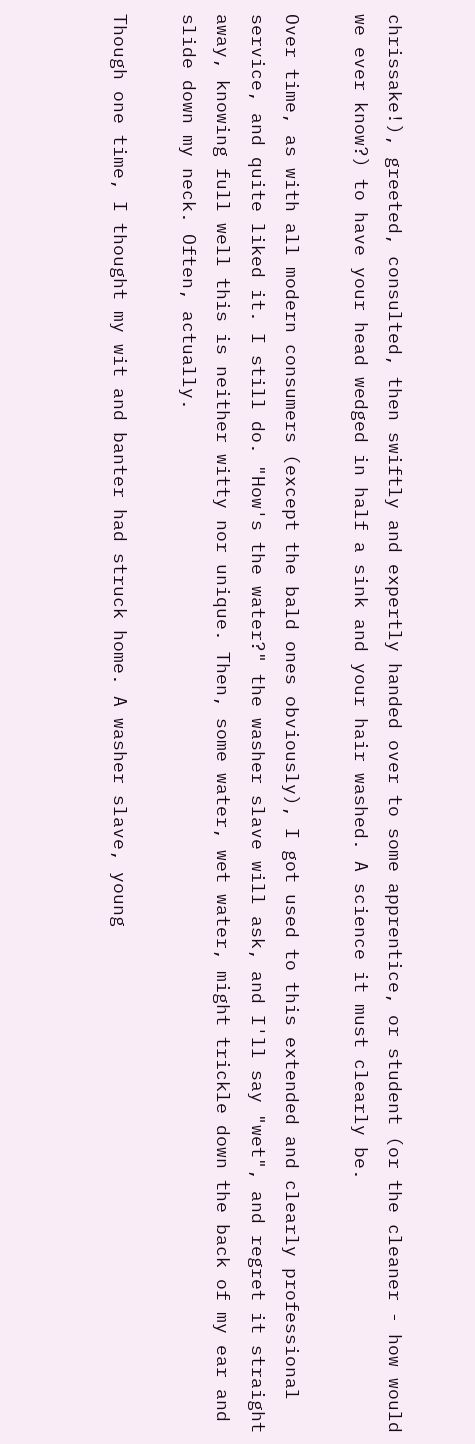chrissake!), greeted, consulted, then swiftly and expertly handed over to some apprentice, or student (or the cleaner - how would we ever know?) to have your head wedged in half a sink and your hair washed. A science it must clearly be.

Over time, as with all modern consumers (except the bald ones obviously), I got used to this extended and clearly professional service, and quite liked it. I still do. "How's the water?" the washer slave will ask, and I'll say "wet", and regret it straight away, knowing full well this is neither witty nor unique. Then, some water, wet water, might trickle down the back of my ear and slide down my neck. Often, actually.

Though one time, I thought my wit and banter had struck home. A washer slave, young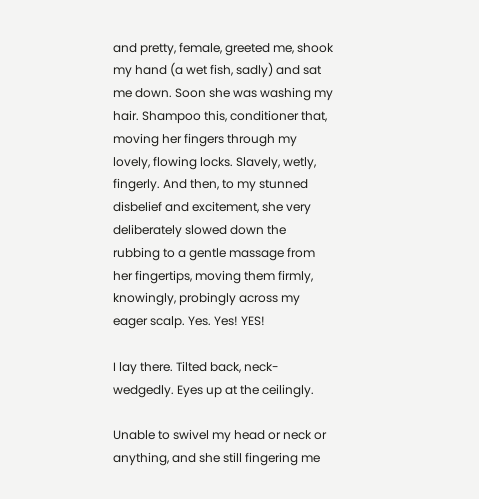and pretty, female, greeted me, shook my hand (a wet fish, sadly) and sat me down. Soon she was washing my hair. Shampoo this, conditioner that, moving her fingers through my lovely, flowing locks. Slavely, wetly, fingerly. And then, to my stunned disbelief and excitement, she very deliberately slowed down the rubbing to a gentle massage from her fingertips, moving them firmly, knowingly, probingly across my eager scalp. Yes. Yes! YES!

I lay there. Tilted back, neck-wedgedly. Eyes up at the ceilingly.

Unable to swivel my head or neck or anything, and she still fingering me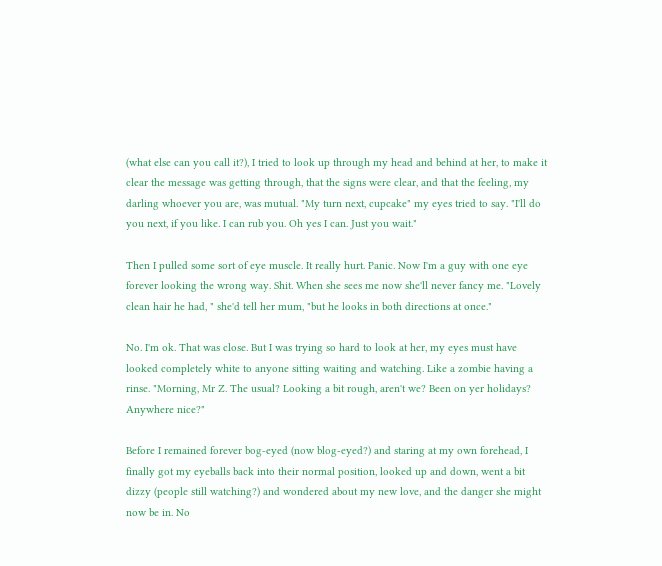(what else can you call it?), I tried to look up through my head and behind at her, to make it clear the message was getting through, that the signs were clear, and that the feeling, my darling whoever you are, was mutual. "My turn next, cupcake" my eyes tried to say. "I'll do you next, if you like. I can rub you. Oh yes I can. Just you wait."

Then I pulled some sort of eye muscle. It really hurt. Panic. Now I'm a guy with one eye forever looking the wrong way. Shit. When she sees me now she'll never fancy me. "Lovely clean hair he had, " she'd tell her mum, "but he looks in both directions at once."

No. I'm ok. That was close. But I was trying so hard to look at her, my eyes must have looked completely white to anyone sitting waiting and watching. Like a zombie having a rinse. "Morning, Mr Z. The usual? Looking a bit rough, aren't we? Been on yer holidays? Anywhere nice?"

Before I remained forever bog-eyed (now blog-eyed?) and staring at my own forehead, I finally got my eyeballs back into their normal position, looked up and down, went a bit dizzy (people still watching?) and wondered about my new love, and the danger she might now be in. No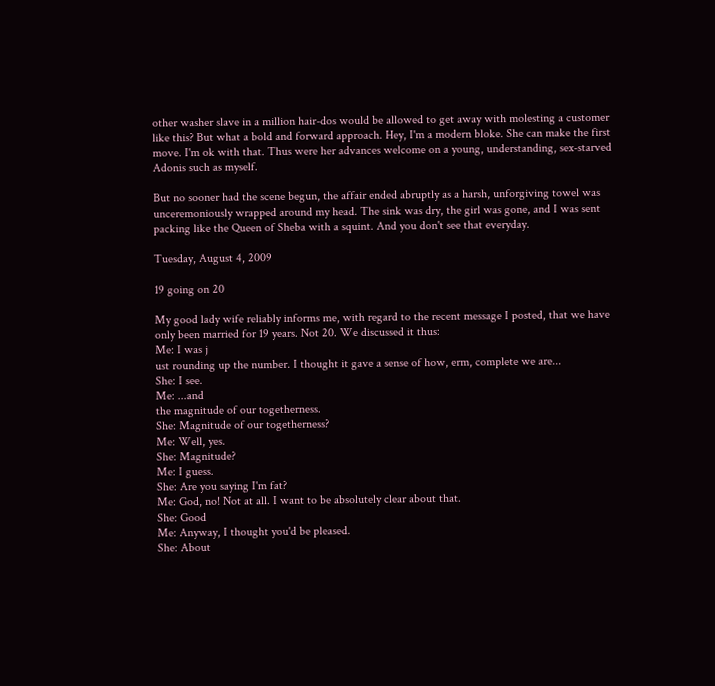other washer slave in a million hair-dos would be allowed to get away with molesting a customer like this? But what a bold and forward approach. Hey, I'm a modern bloke. She can make the first move. I'm ok with that. Thus were her advances welcome on a young, understanding, sex-starved Adonis such as myself.

But no sooner had the scene begun, the affair ended abruptly as a harsh, unforgiving towel was unceremoniously wrapped around my head. The sink was dry, the girl was gone, and I was sent packing like the Queen of Sheba with a squint. And you don't see that everyday.

Tuesday, August 4, 2009

19 going on 20

My good lady wife reliably informs me, with regard to the recent message I posted, that we have only been married for 19 years. Not 20. We discussed it thus:
Me: I was j
ust rounding up the number. I thought it gave a sense of how, erm, complete we are...
She: I see.
Me: ...and
the magnitude of our togetherness.
She: Magnitude of our togetherness?
Me: Well, yes.
She: Magnitude?
Me: I guess.
She: Are you saying I'm fat?
Me: God, no! Not at all. I want to be absolutely clear about that.
She: Good
Me: Anyway, I thought you'd be pleased.
She: About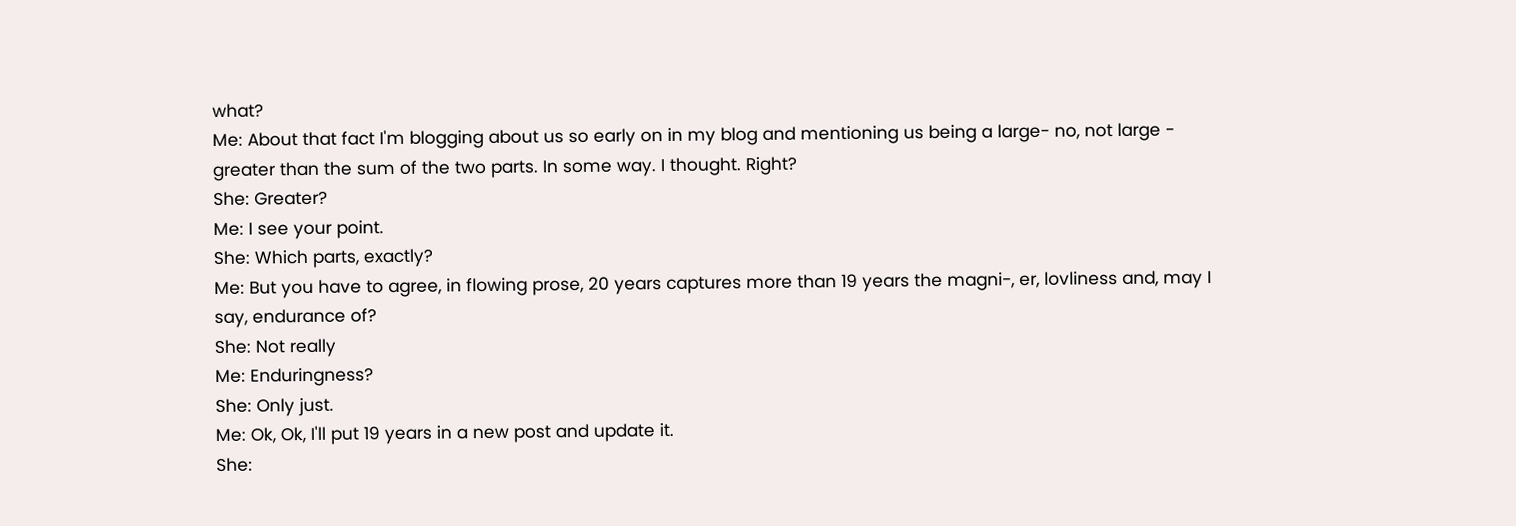what?
Me: About that fact I'm blogging about us so early on in my blog and mentioning us being a large- no, not large - greater than the sum of the two parts. In some way. I thought. Right?
She: Greater?
Me: I see your point.
She: Which parts, exactly?
Me: But you have to agree, in flowing prose, 20 years captures more than 19 years the magni-, er, lovliness and, may I say, endurance of?
She: Not really
Me: Enduringness?
She: Only just.
Me: Ok, Ok, I'll put 19 years in a new post and update it.
She: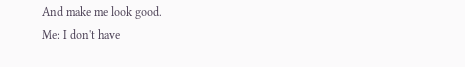And make me look good.
Me: I don't have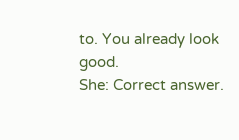to. You already look good.
She: Correct answer.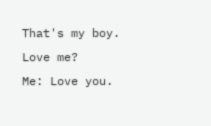That's my boy. Love me?
Me: Love you.